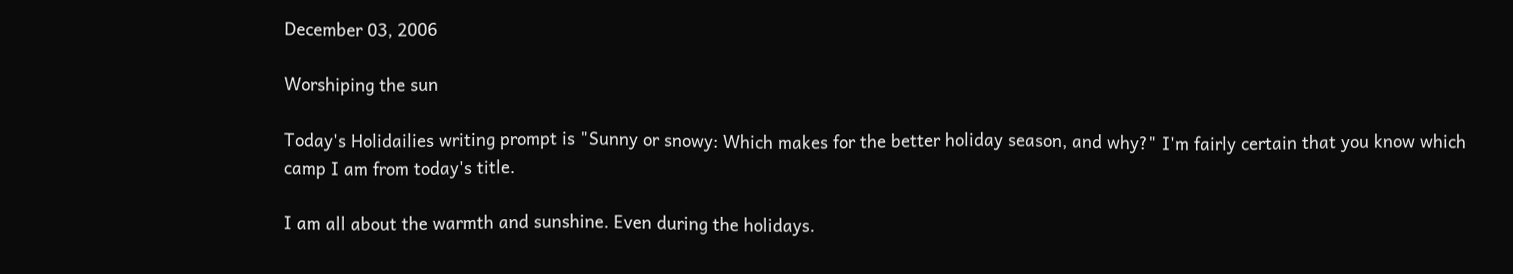December 03, 2006

Worshiping the sun

Today's Holidailies writing prompt is "Sunny or snowy: Which makes for the better holiday season, and why?" I'm fairly certain that you know which camp I am from today's title.

I am all about the warmth and sunshine. Even during the holidays.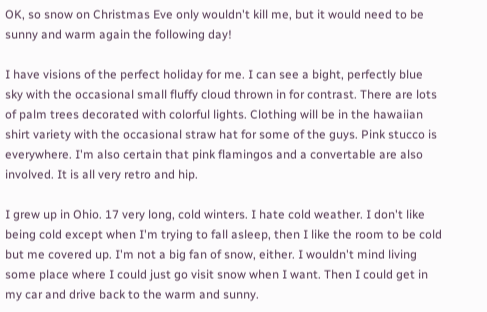OK, so snow on Christmas Eve only wouldn't kill me, but it would need to be sunny and warm again the following day!

I have visions of the perfect holiday for me. I can see a bight, perfectly blue sky with the occasional small fluffy cloud thrown in for contrast. There are lots of palm trees decorated with colorful lights. Clothing will be in the hawaiian shirt variety with the occasional straw hat for some of the guys. Pink stucco is everywhere. I'm also certain that pink flamingos and a convertable are also involved. It is all very retro and hip.

I grew up in Ohio. 17 very long, cold winters. I hate cold weather. I don't like being cold except when I'm trying to fall asleep, then I like the room to be cold but me covered up. I'm not a big fan of snow, either. I wouldn't mind living some place where I could just go visit snow when I want. Then I could get in my car and drive back to the warm and sunny.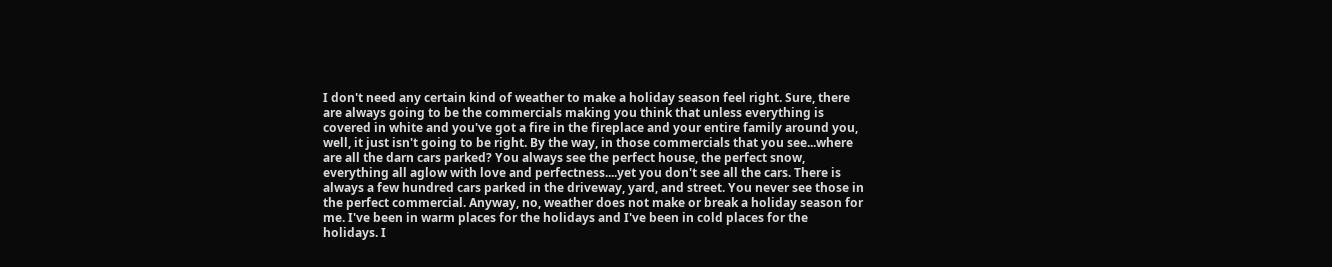I don't need any certain kind of weather to make a holiday season feel right. Sure, there are always going to be the commercials making you think that unless everything is covered in white and you've got a fire in the fireplace and your entire family around you, well, it just isn't going to be right. By the way, in those commercials that you see...where are all the darn cars parked? You always see the perfect house, the perfect snow, everything all aglow with love and perfectness....yet you don't see all the cars. There is always a few hundred cars parked in the driveway, yard, and street. You never see those in the perfect commercial. Anyway, no, weather does not make or break a holiday season for me. I've been in warm places for the holidays and I've been in cold places for the holidays. I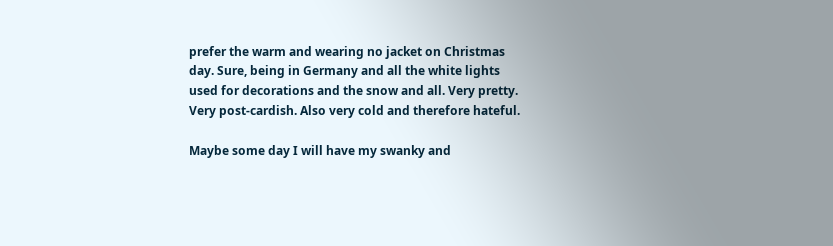prefer the warm and wearing no jacket on Christmas day. Sure, being in Germany and all the white lights used for decorations and the snow and all. Very pretty. Very post-cardish. Also very cold and therefore hateful.

Maybe some day I will have my swanky and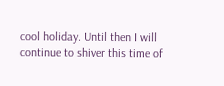cool holiday. Until then I will continue to shiver this time of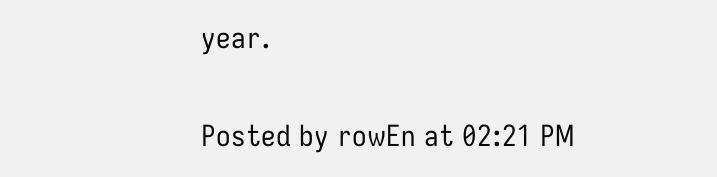year.

Posted by rowEn at 02:21 PM